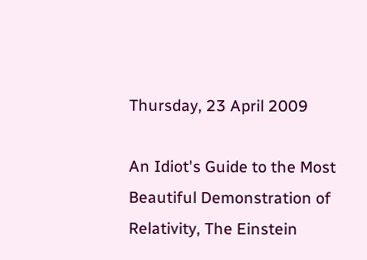Thursday, 23 April 2009

An Idiot's Guide to the Most Beautiful Demonstration of Relativity, The Einstein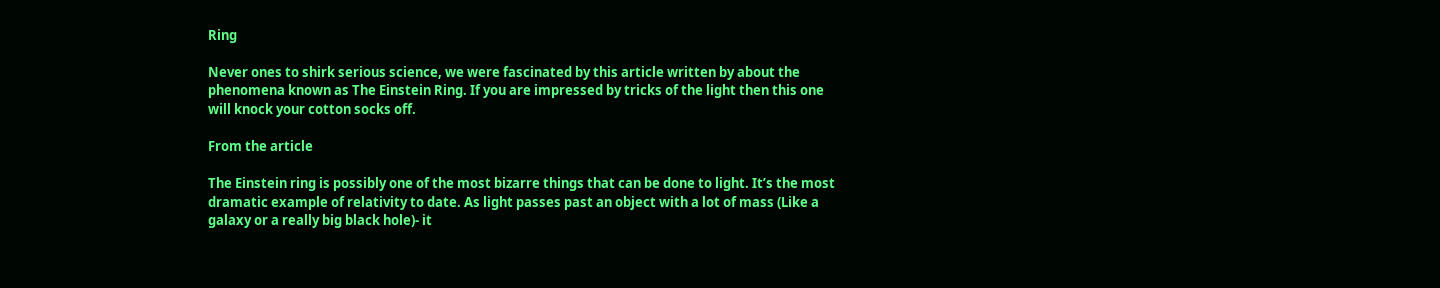Ring

Never ones to shirk serious science, we were fascinated by this article written by about the phenomena known as The Einstein Ring. If you are impressed by tricks of the light then this one will knock your cotton socks off.

From the article

The Einstein ring is possibly one of the most bizarre things that can be done to light. It’s the most dramatic example of relativity to date. As light passes past an object with a lot of mass (Like a galaxy or a really big black hole)- it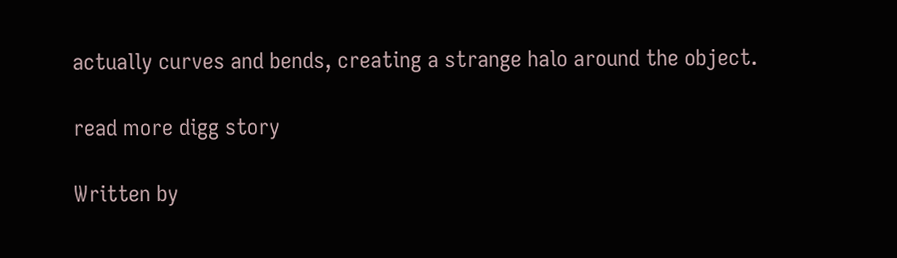actually curves and bends, creating a strange halo around the object.

read more digg story

Written by